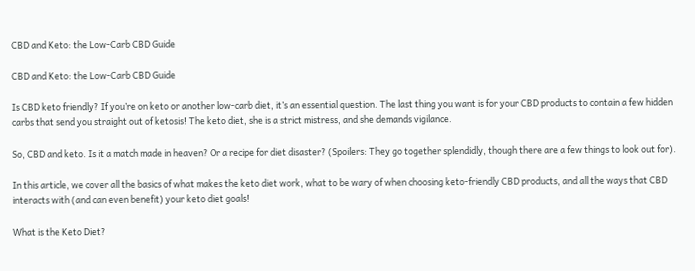CBD and Keto: the Low-Carb CBD Guide

CBD and Keto: the Low-Carb CBD Guide

Is CBD keto friendly? If you’re on keto or another low-carb diet, it’s an essential question. The last thing you want is for your CBD products to contain a few hidden carbs that send you straight out of ketosis! The keto diet, she is a strict mistress, and she demands vigilance.

So, CBD and keto. Is it a match made in heaven? Or a recipe for diet disaster? (Spoilers: They go together splendidly, though there are a few things to look out for).

In this article, we cover all the basics of what makes the keto diet work, what to be wary of when choosing keto-friendly CBD products, and all the ways that CBD interacts with (and can even benefit) your keto diet goals!

What is the Keto Diet?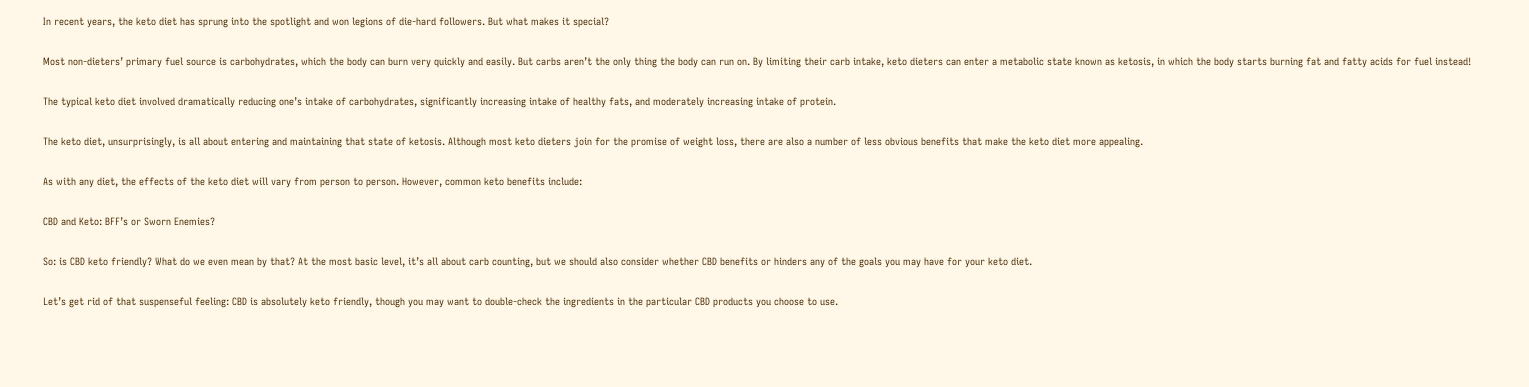In recent years, the keto diet has sprung into the spotlight and won legions of die-hard followers. But what makes it special?

Most non-dieters’ primary fuel source is carbohydrates, which the body can burn very quickly and easily. But carbs aren’t the only thing the body can run on. By limiting their carb intake, keto dieters can enter a metabolic state known as ketosis, in which the body starts burning fat and fatty acids for fuel instead!

The typical keto diet involved dramatically reducing one’s intake of carbohydrates, significantly increasing intake of healthy fats, and moderately increasing intake of protein.

The keto diet, unsurprisingly, is all about entering and maintaining that state of ketosis. Although most keto dieters join for the promise of weight loss, there are also a number of less obvious benefits that make the keto diet more appealing.

As with any diet, the effects of the keto diet will vary from person to person. However, common keto benefits include:

CBD and Keto: BFF’s or Sworn Enemies?

So: is CBD keto friendly? What do we even mean by that? At the most basic level, it’s all about carb counting, but we should also consider whether CBD benefits or hinders any of the goals you may have for your keto diet.

Let’s get rid of that suspenseful feeling: CBD is absolutely keto friendly, though you may want to double-check the ingredients in the particular CBD products you choose to use.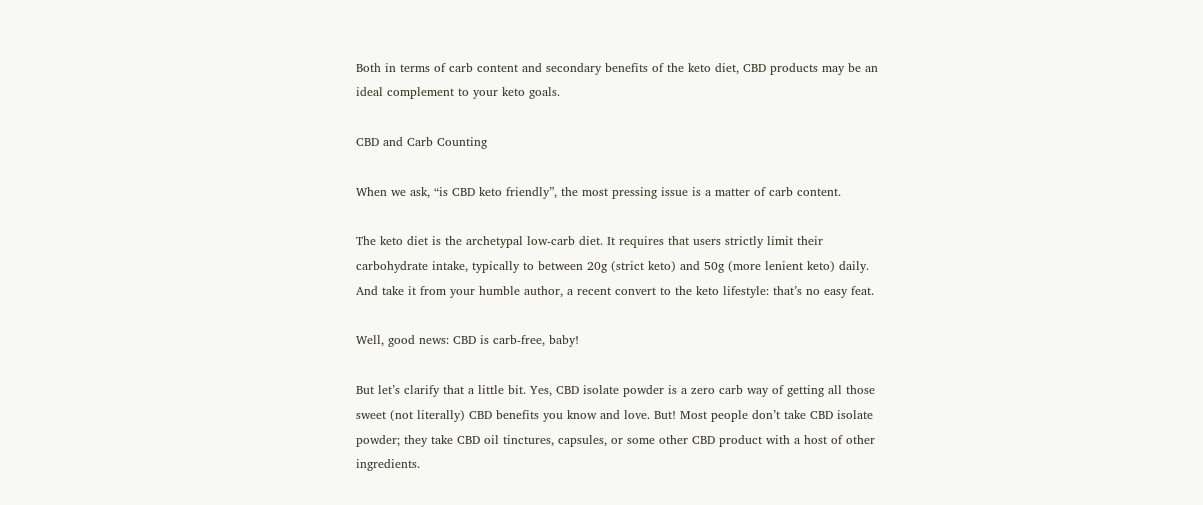Both in terms of carb content and secondary benefits of the keto diet, CBD products may be an ideal complement to your keto goals.

CBD and Carb Counting

When we ask, “is CBD keto friendly”, the most pressing issue is a matter of carb content.

The keto diet is the archetypal low-carb diet. It requires that users strictly limit their carbohydrate intake, typically to between 20g (strict keto) and 50g (more lenient keto) daily. And take it from your humble author, a recent convert to the keto lifestyle: that’s no easy feat.

Well, good news: CBD is carb-free, baby!

But let’s clarify that a little bit. Yes, CBD isolate powder is a zero carb way of getting all those sweet (not literally) CBD benefits you know and love. But! Most people don’t take CBD isolate powder; they take CBD oil tinctures, capsules, or some other CBD product with a host of other ingredients.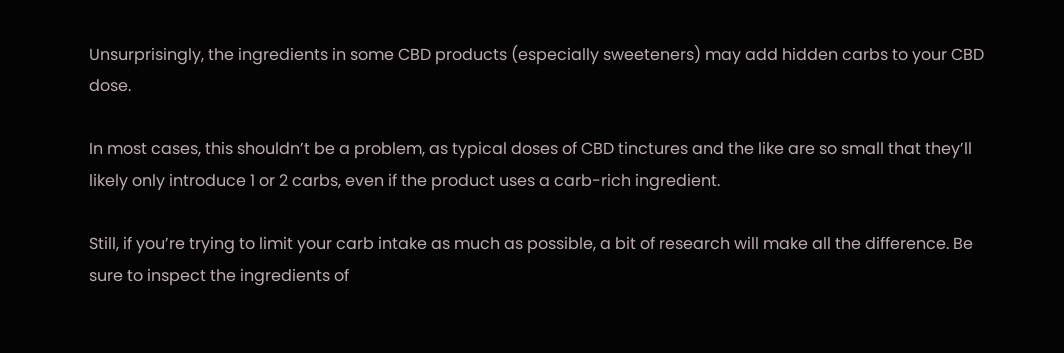Unsurprisingly, the ingredients in some CBD products (especially sweeteners) may add hidden carbs to your CBD dose.

In most cases, this shouldn’t be a problem, as typical doses of CBD tinctures and the like are so small that they’ll likely only introduce 1 or 2 carbs, even if the product uses a carb-rich ingredient.

Still, if you’re trying to limit your carb intake as much as possible, a bit of research will make all the difference. Be sure to inspect the ingredients of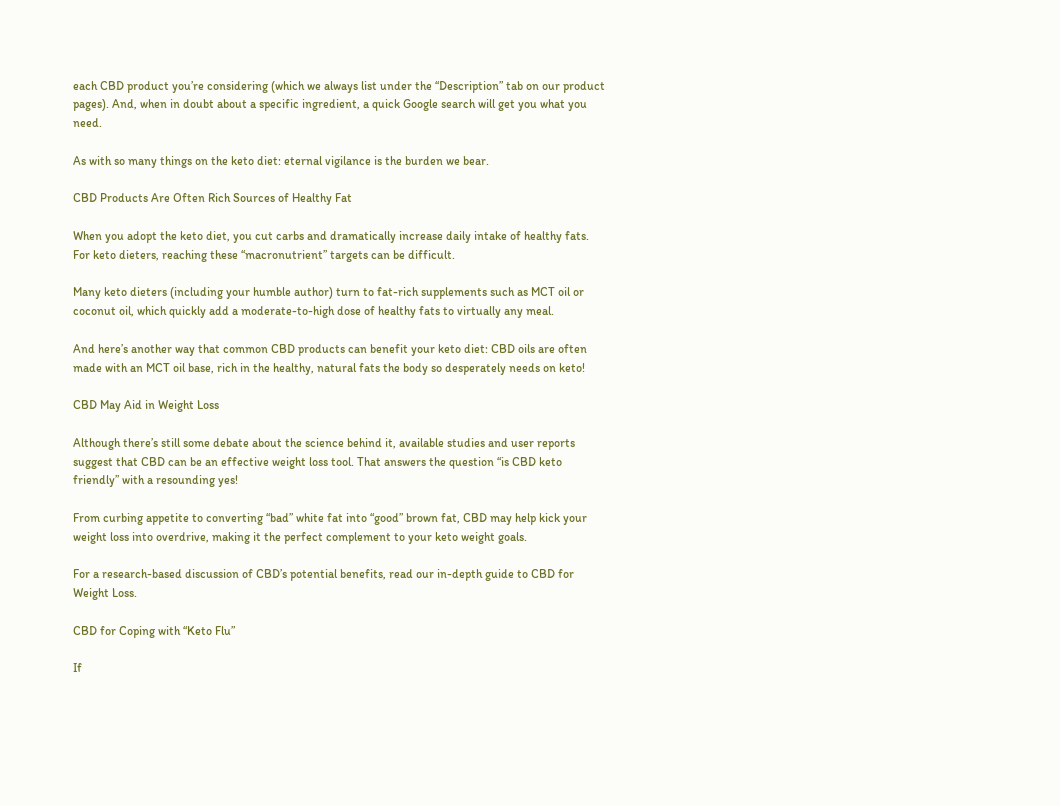each CBD product you’re considering (which we always list under the “Description” tab on our product pages). And, when in doubt about a specific ingredient, a quick Google search will get you what you need.

As with so many things on the keto diet: eternal vigilance is the burden we bear.

CBD Products Are Often Rich Sources of Healthy Fat

When you adopt the keto diet, you cut carbs and dramatically increase daily intake of healthy fats. For keto dieters, reaching these “macronutrient” targets can be difficult.

Many keto dieters (including your humble author) turn to fat-rich supplements such as MCT oil or coconut oil, which quickly add a moderate-to-high dose of healthy fats to virtually any meal.

And here’s another way that common CBD products can benefit your keto diet: CBD oils are often made with an MCT oil base, rich in the healthy, natural fats the body so desperately needs on keto!

CBD May Aid in Weight Loss

Although there’s still some debate about the science behind it, available studies and user reports suggest that CBD can be an effective weight loss tool. That answers the question “is CBD keto friendly” with a resounding yes!

From curbing appetite to converting “bad” white fat into “good” brown fat, CBD may help kick your weight loss into overdrive, making it the perfect complement to your keto weight goals.

For a research-based discussion of CBD’s potential benefits, read our in-depth guide to CBD for Weight Loss.

CBD for Coping with “Keto Flu”

If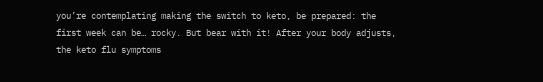you’re contemplating making the switch to keto, be prepared: the first week can be… rocky. But bear with it! After your body adjusts, the keto flu symptoms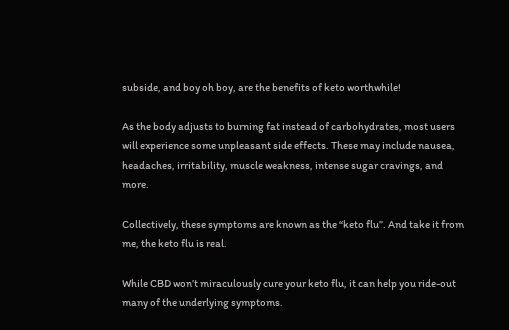subside, and boy oh boy, are the benefits of keto worthwhile!

As the body adjusts to burning fat instead of carbohydrates, most users will experience some unpleasant side effects. These may include nausea, headaches, irritability, muscle weakness, intense sugar cravings, and more.

Collectively, these symptoms are known as the “keto flu”. And take it from me, the keto flu is real.

While CBD won’t miraculously cure your keto flu, it can help you ride-out many of the underlying symptoms.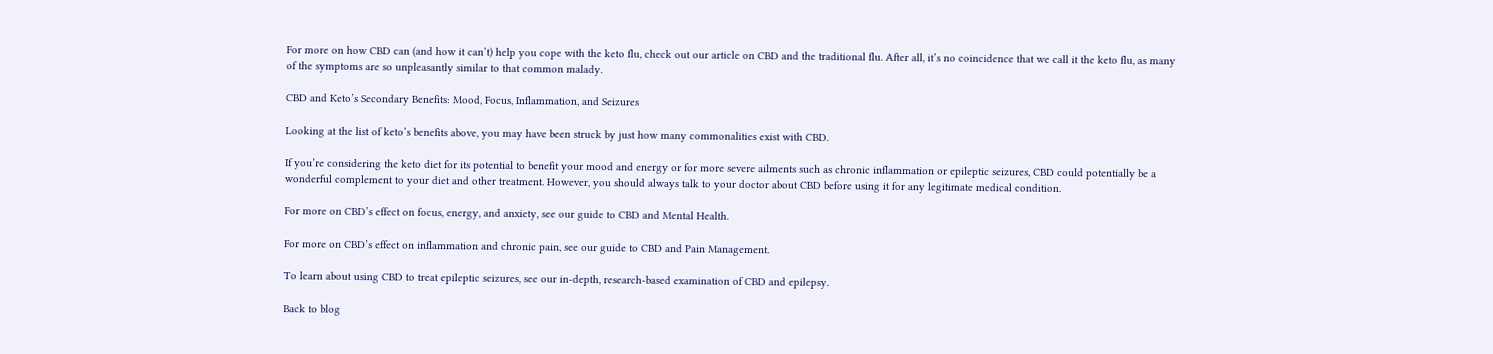For more on how CBD can (and how it can’t) help you cope with the keto flu, check out our article on CBD and the traditional flu. After all, it’s no coincidence that we call it the keto flu, as many of the symptoms are so unpleasantly similar to that common malady.

CBD and Keto’s Secondary Benefits: Mood, Focus, Inflammation, and Seizures

Looking at the list of keto’s benefits above, you may have been struck by just how many commonalities exist with CBD.

If you’re considering the keto diet for its potential to benefit your mood and energy or for more severe ailments such as chronic inflammation or epileptic seizures, CBD could potentially be a wonderful complement to your diet and other treatment. However, you should always talk to your doctor about CBD before using it for any legitimate medical condition.

For more on CBD’s effect on focus, energy, and anxiety, see our guide to CBD and Mental Health.

For more on CBD’s effect on inflammation and chronic pain, see our guide to CBD and Pain Management.

To learn about using CBD to treat epileptic seizures, see our in-depth, research-based examination of CBD and epilepsy.

Back to blog